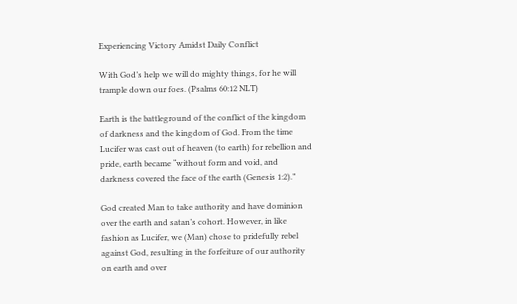Experiencing Victory Amidst Daily Conflict

With God’s help we will do mighty things, for he will trample down our foes. (Psalms 60:12 NLT)

Earth is the battleground of the conflict of the kingdom of darkness and the kingdom of God. From the time Lucifer was cast out of heaven (to earth) for rebellion and pride, earth became “without form and void, and darkness covered the face of the earth (Genesis 1:2).”

God created Man to take authority and have dominion over the earth and satan’s cohort. However, in like fashion as Lucifer, we (Man) chose to pridefully rebel against God, resulting in the forfeiture of our authority on earth and over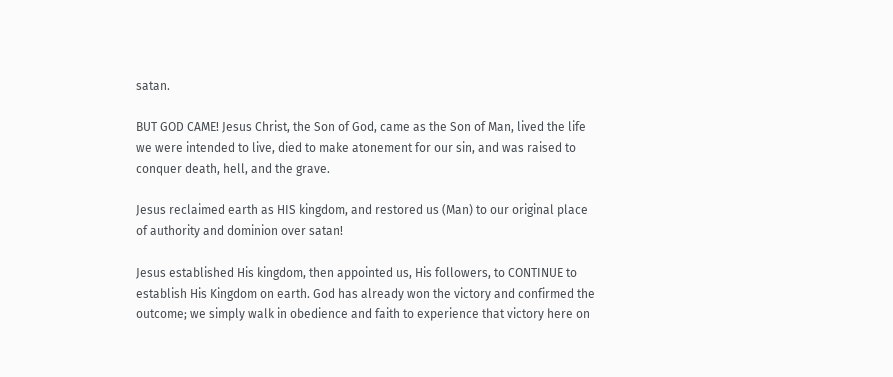satan.

BUT GOD CAME! Jesus Christ, the Son of God, came as the Son of Man, lived the life we were intended to live, died to make atonement for our sin, and was raised to conquer death, hell, and the grave.

Jesus reclaimed earth as HIS kingdom, and restored us (Man) to our original place of authority and dominion over satan!

Jesus established His kingdom, then appointed us, His followers, to CONTINUE to establish His Kingdom on earth. God has already won the victory and confirmed the outcome; we simply walk in obedience and faith to experience that victory here on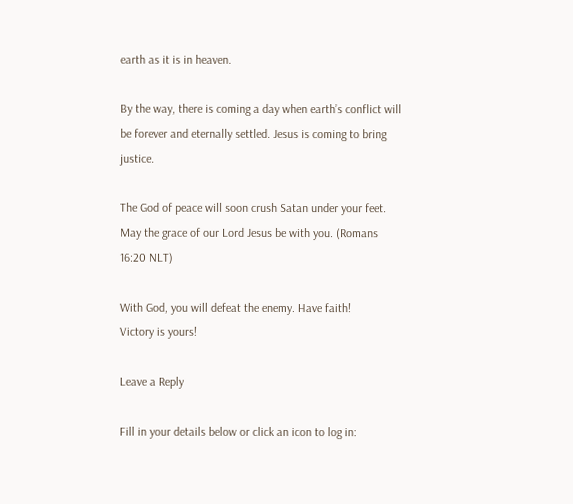earth as it is in heaven.

By the way, there is coming a day when earth’s conflict will be forever and eternally settled. Jesus is coming to bring justice.

The God of peace will soon crush Satan under your feet. May the grace of our Lord Jesus be with you. (Romans 16:20 NLT)

With God, you will defeat the enemy. Have faith!
Victory is yours!

Leave a Reply

Fill in your details below or click an icon to log in: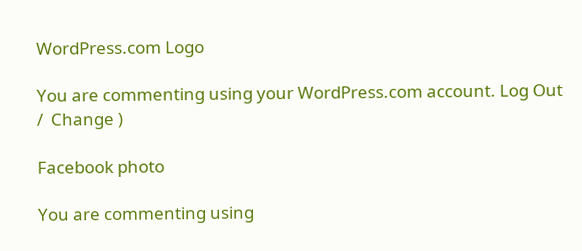WordPress.com Logo

You are commenting using your WordPress.com account. Log Out /  Change )

Facebook photo

You are commenting using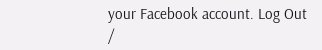your Facebook account. Log Out /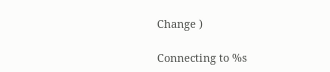Change )

Connecting to %s